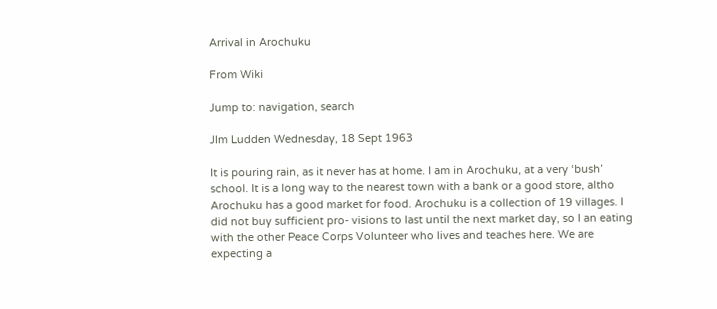Arrival in Arochuku

From Wiki

Jump to: navigation, search

JIm Ludden Wednesday, 18 Sept 1963

It is pouring rain, as it never has at home. I am in Arochuku, at a very ‘bush’ school. It is a long way to the nearest town with a bank or a good store, altho Arochuku has a good market for food. Arochuku is a collection of 19 villages. I did not buy sufficient pro- visions to last until the next market day, so I an eating with the other Peace Corps Volunteer who lives and teaches here. We are expecting a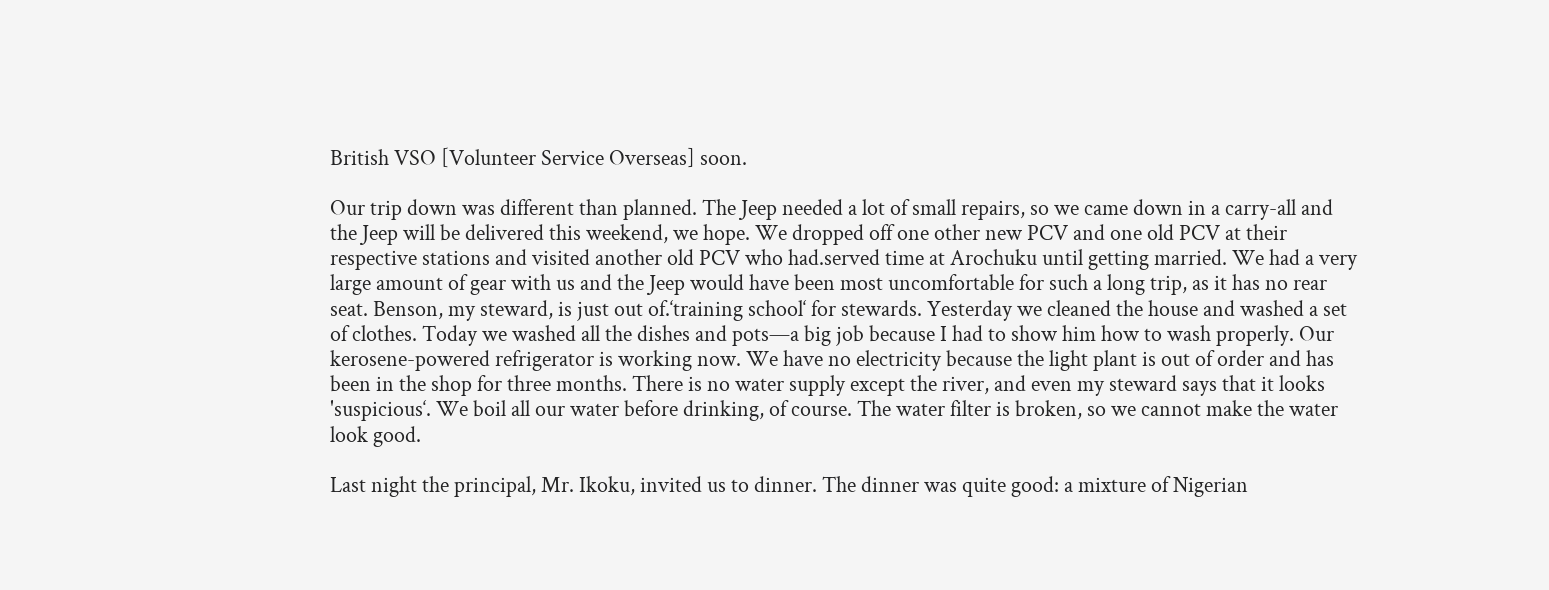British VSO [Volunteer Service Overseas] soon.

Our trip down was different than planned. The Jeep needed a lot of small repairs, so we came down in a carry-all and the Jeep will be delivered this weekend, we hope. We dropped off one other new PCV and one old PCV at their respective stations and visited another old PCV who had.served time at Arochuku until getting married. We had a very large amount of gear with us and the Jeep would have been most uncomfortable for such a long trip, as it has no rear seat. Benson, my steward, is just out of.‘training school‘ for stewards. Yesterday we cleaned the house and washed a set of clothes. Today we washed all the dishes and pots—a big job because I had to show him how to wash properly. Our kerosene-powered refrigerator is working now. We have no electricity because the light plant is out of order and has been in the shop for three months. There is no water supply except the river, and even my steward says that it looks 'suspicious‘. We boil all our water before drinking, of course. The water filter is broken, so we cannot make the water look good.

Last night the principal, Mr. Ikoku, invited us to dinner. The dinner was quite good: a mixture of Nigerian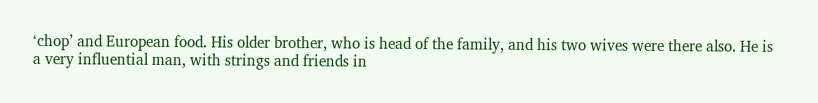‘chop’ and European food. His older brother, who is head of the family, and his two wives were there also. He is a very influential man, with strings and friends in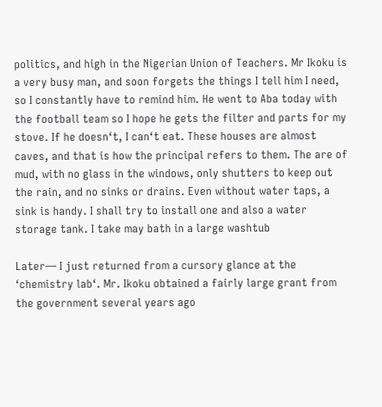politics, and high in the Nigerian Union of Teachers. Mr Ikoku is a very busy man, and soon forgets the things I tell him I need, so I constantly have to remind him. He went to Aba today with the football team so I hope he gets the filter and parts for my stove. If he doesn‘t, I can‘t eat. These houses are almost caves, and that is how the principal refers to them. The are of mud, with no glass in the windows, only shutters to keep out the rain, and no sinks or drains. Even without water taps, a sink is handy. I shall try to install one and also a water storage tank. I take may bath in a large washtub

Later— I just returned from a cursory glance at the ‘chemistry lab‘. Mr. Ikoku obtained a fairly large grant from the government several years ago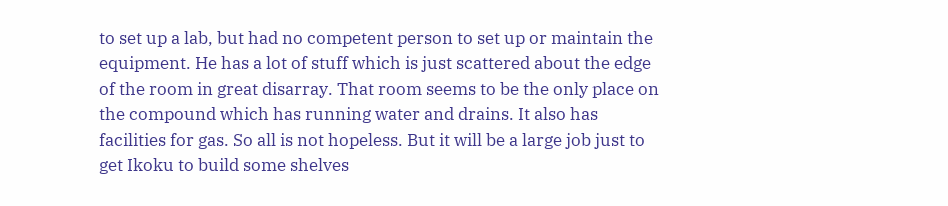to set up a lab, but had no competent person to set up or maintain the equipment. He has a lot of stuff which is just scattered about the edge of the room in great disarray. That room seems to be the only place on the compound which has running water and drains. It also has facilities for gas. So all is not hopeless. But it will be a large job just to get Ikoku to build some shelves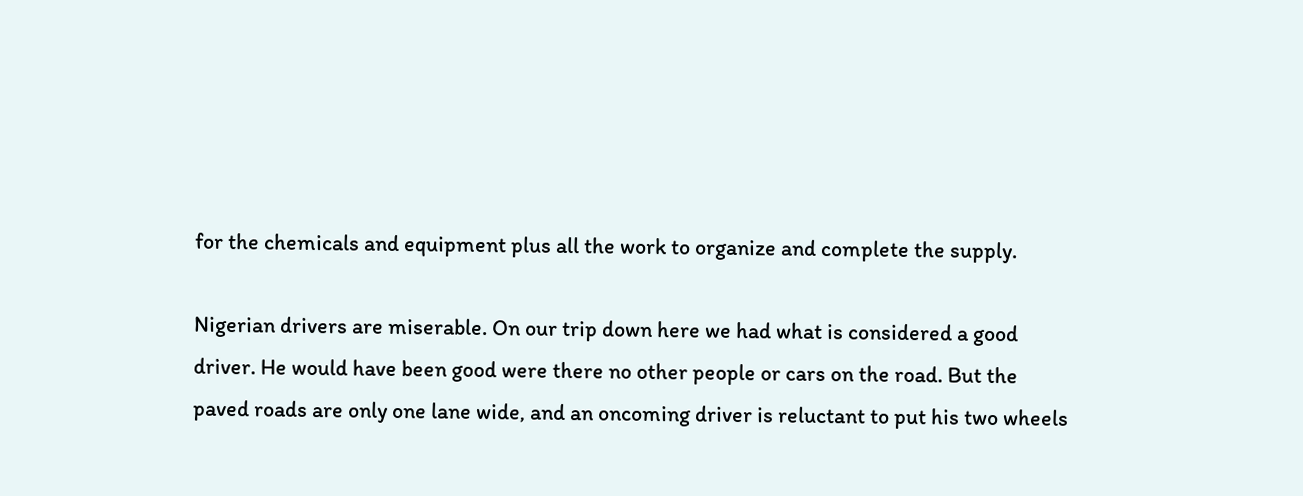for the chemicals and equipment plus all the work to organize and complete the supply.

Nigerian drivers are miserable. On our trip down here we had what is considered a good driver. He would have been good were there no other people or cars on the road. But the paved roads are only one lane wide, and an oncoming driver is reluctant to put his two wheels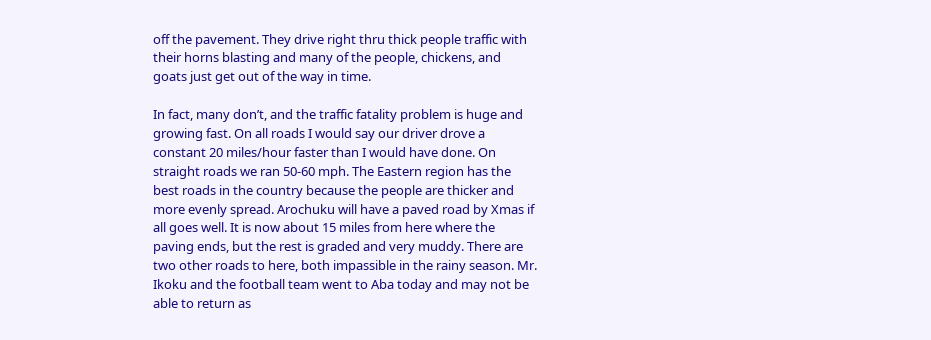off the pavement. They drive right thru thick people traffic with their horns blasting and many of the people, chickens, and goats just get out of the way in time.

In fact, many don’t, and the traffic fatality problem is huge and growing fast. On all roads I would say our driver drove a constant 20 miles/hour faster than I would have done. On straight roads we ran 50-60 mph. The Eastern region has the best roads in the country because the people are thicker and more evenly spread. Arochuku will have a paved road by Xmas if all goes well. It is now about 15 miles from here where the paving ends, but the rest is graded and very muddy. There are two other roads to here, both impassible in the rainy season. Mr. Ikoku and the football team went to Aba today and may not be able to return as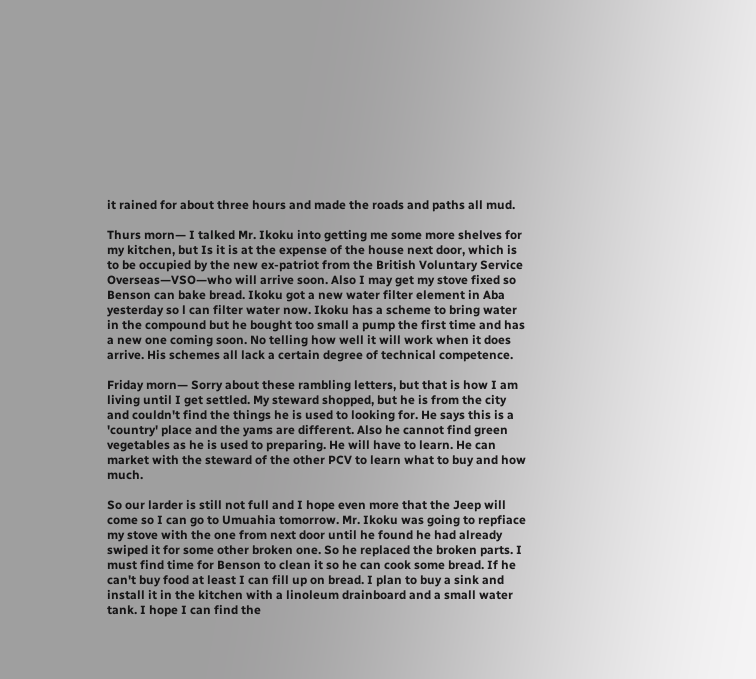it rained for about three hours and made the roads and paths all mud.

Thurs morn— I talked Mr. Ikoku into getting me some more shelves for my kitchen, but Is it is at the expense of the house next door, which is to be occupied by the new ex-patriot from the British Voluntary Service Overseas—VSO—who will arrive soon. Also I may get my stove fixed so Benson can bake bread. Ikoku got a new water filter element in Aba yesterday so l can filter water now. Ikoku has a scheme to bring water in the compound but he bought too small a pump the first time and has a new one coming soon. No telling how well it will work when it does arrive. His schemes all lack a certain degree of technical competence.

Friday morn— Sorry about these rambling letters, but that is how I am living until I get settled. My steward shopped, but he is from the city and couldn't find the things he is used to looking for. He says this is a 'country' place and the yams are different. Also he cannot find green vegetables as he is used to preparing. He will have to learn. He can market with the steward of the other PCV to learn what to buy and how much.

So our larder is still not full and I hope even more that the Jeep will come so I can go to Umuahia tomorrow. Mr. Ikoku was going to repfiace my stove with the one from next door until he found he had already swiped it for some other broken one. So he replaced the broken parts. I must find time for Benson to clean it so he can cook some bread. If he can't buy food at least I can fill up on bread. I plan to buy a sink and install it in the kitchen with a linoleum drainboard and a small water tank. I hope I can find the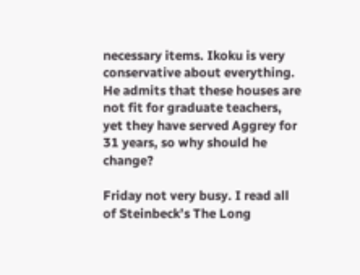necessary items. Ikoku is very conservative about everything. He admits that these houses are not fit for graduate teachers, yet they have served Aggrey for 31 years, so why should he change?

Friday not very busy. I read all of Steinbeck’s The Long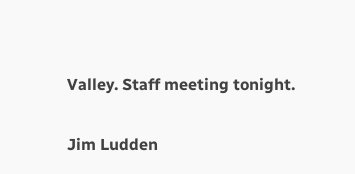Valley. Staff meeting tonight.

Jim Ludden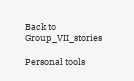Back to Group_VII_stories

Personal tools